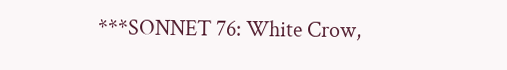***SONNET 76: White Crow,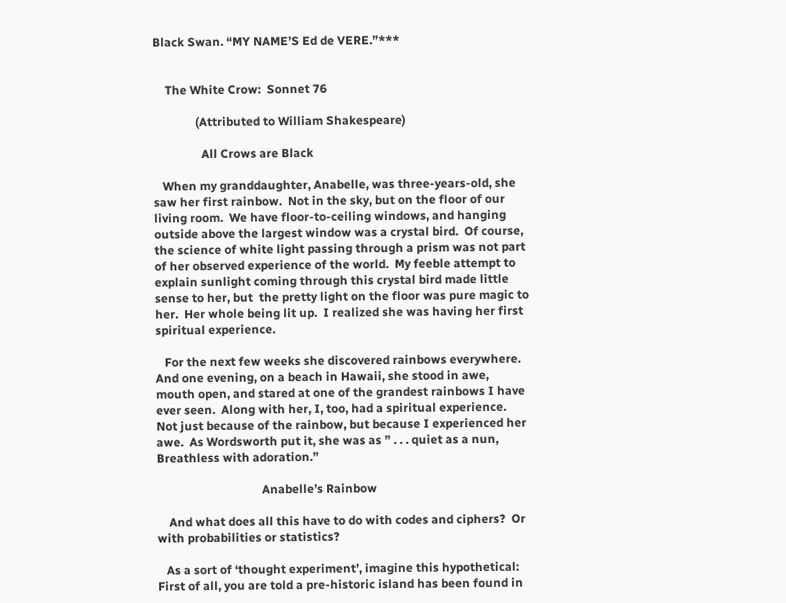Black Swan. “MY NAME’S Ed de VERE.”***


    The White Crow:  Sonnet 76

              (Attributed to William Shakespeare)

                All Crows are Black

   When my granddaughter, Anabelle, was three-years-old, she saw her first rainbow.  Not in the sky, but on the floor of our living room.  We have floor-to-ceiling windows, and hanging outside above the largest window was a crystal bird.  Of course, the science of white light passing through a prism was not part of her observed experience of the world.  My feeble attempt to explain sunlight coming through this crystal bird made little sense to her, but  the pretty light on the floor was pure magic to her.  Her whole being lit up.  I realized she was having her first spiritual experience.

   For the next few weeks she discovered rainbows everywhere.  And one evening, on a beach in Hawaii, she stood in awe, mouth open, and stared at one of the grandest rainbows I have ever seen.  Along with her, I, too, had a spiritual experience.  Not just because of the rainbow, but because I experienced her awe.  As Wordsworth put it, she was as ” . . . quiet as a nun, Breathless with adoration.”

                                   Anabelle’s Rainbow

    And what does all this have to do with codes and ciphers?  Or with probabilities or statistics?

   As a sort of ‘thought experiment’, imagine this hypothetical:  First of all, you are told a pre-historic island has been found in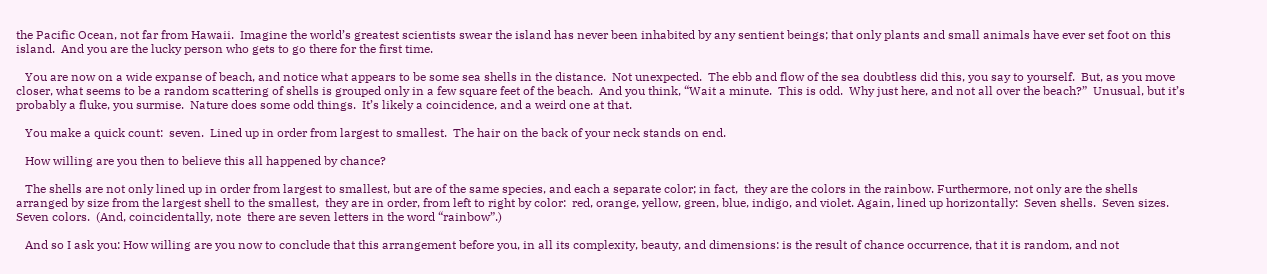the Pacific Ocean, not far from Hawaii.  Imagine the world’s greatest scientists swear the island has never been inhabited by any sentient beings; that only plants and small animals have ever set foot on this island.  And you are the lucky person who gets to go there for the first time.

   You are now on a wide expanse of beach, and notice what appears to be some sea shells in the distance.  Not unexpected.  The ebb and flow of the sea doubtless did this, you say to yourself.  But, as you move closer, what seems to be a random scattering of shells is grouped only in a few square feet of the beach.  And you think, “Wait a minute.  This is odd.  Why just here, and not all over the beach?”  Unusual, but it’s probably a fluke, you surmise.  Nature does some odd things.  It’s likely a coincidence, and a weird one at that.

   You make a quick count:  seven.  Lined up in order from largest to smallest.  The hair on the back of your neck stands on end.

   How willing are you then to believe this all happened by chance?

   The shells are not only lined up in order from largest to smallest, but are of the same species, and each a separate color; in fact,  they are the colors in the rainbow. Furthermore, not only are the shells arranged by size from the largest shell to the smallest,  they are in order, from left to right by color:  red, orange, yellow, green, blue, indigo, and violet. Again, lined up horizontally:  Seven shells.  Seven sizes.  Seven colors.  (And, coincidentally, note  there are seven letters in the word “rainbow”.)

   And so I ask you: How willing are you now to conclude that this arrangement before you, in all its complexity, beauty, and dimensions: is the result of chance occurrence, that it is random, and not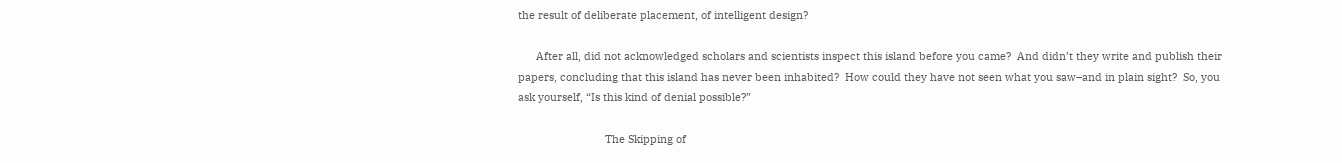the result of deliberate placement, of intelligent design?

      After all, did not acknowledged scholars and scientists inspect this island before you came?  And didn’t they write and publish their papers, concluding that this island has never been inhabited?  How could they have not seen what you saw–and in plain sight?  So, you ask yourself, “Is this kind of denial possible?”

                             The Skipping of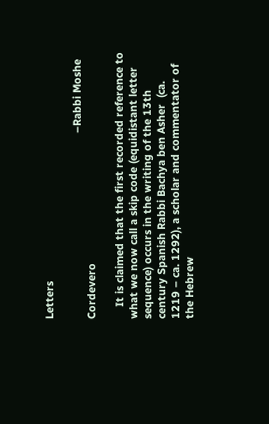Letters

                                                              –Rabbi Moshe Cordevero

    It is claimed that the first recorded reference to what we now call a skip code (equidistant letter sequence) occurs in the writing of the 13th century Spanish Rabbi Bachya ben Asher  (ca. 1219 – ca. 1292), a scholar and commentator of the Hebrew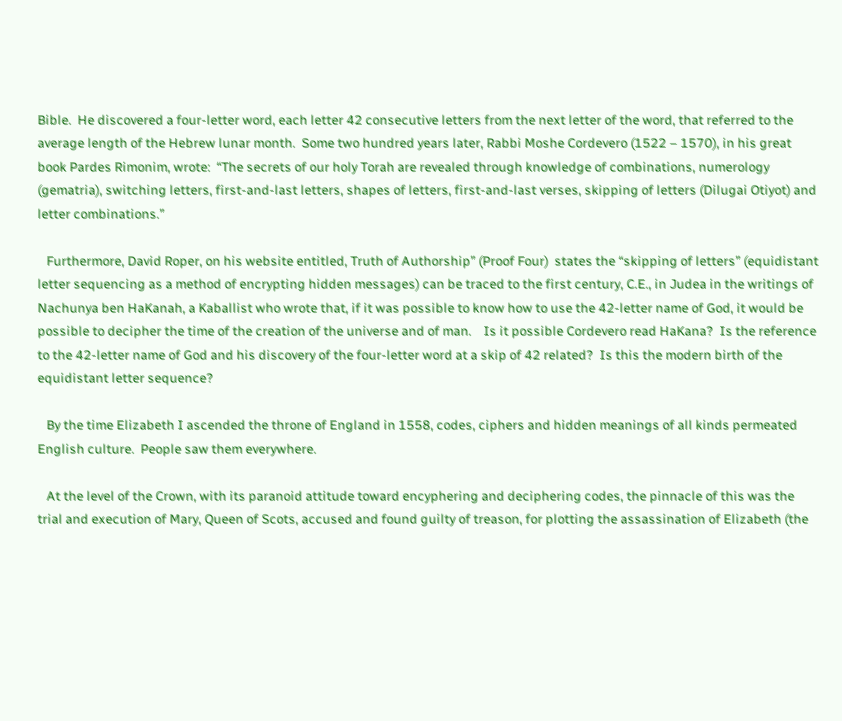Bible.  He discovered a four-letter word, each letter 42 consecutive letters from the next letter of the word, that referred to the average length of the Hebrew lunar month.  Some two hundred years later, Rabbi Moshe Cordevero (1522 – 1570), in his great book Pardes Rimonim, wrote:  “The secrets of our holy Torah are revealed through knowledge of combinations, numerology (gematria), switching letters, first-and-last letters, shapes of letters, first-and-last verses, skipping of letters (Dilugai Otiyot) and letter combinations.”

   Furthermore, David Roper, on his website entitled, Truth of Authorship” (Proof Four)  states the “skipping of letters” (equidistant letter sequencing as a method of encrypting hidden messages) can be traced to the first century, C.E., in Judea in the writings of Nachunya ben HaKanah, a Kaballist who wrote that, if it was possible to know how to use the 42-letter name of God, it would be possible to decipher the time of the creation of the universe and of man.    Is it possible Cordevero read HaKana?  Is the reference to the 42-letter name of God and his discovery of the four-letter word at a skip of 42 related?  Is this the modern birth of the equidistant letter sequence?

   By the time Elizabeth I ascended the throne of England in 1558, codes, ciphers and hidden meanings of all kinds permeated English culture.  People saw them everywhere.

   At the level of the Crown, with its paranoid attitude toward encyphering and deciphering codes, the pinnacle of this was the trial and execution of Mary, Queen of Scots, accused and found guilty of treason, for plotting the assassination of Elizabeth (the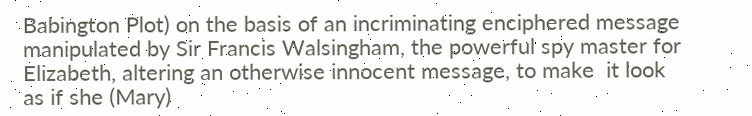Babington Plot) on the basis of an incriminating enciphered message manipulated by Sir Francis Walsingham, the powerful spy master for Elizabeth, altering an otherwise innocent message, to make  it look as if she (Mary)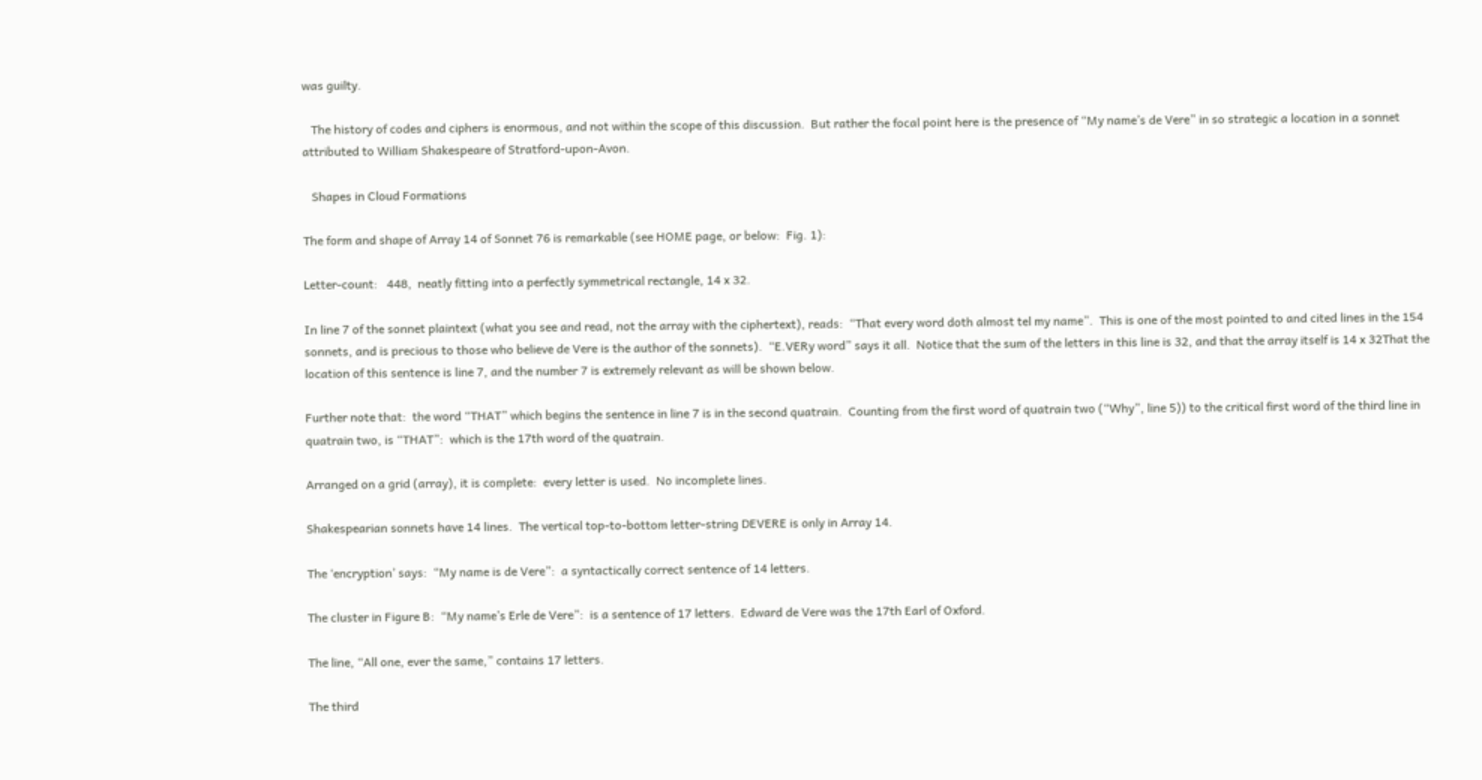was guilty.

   The history of codes and ciphers is enormous, and not within the scope of this discussion.  But rather the focal point here is the presence of “My name’s de Vere” in so strategic a location in a sonnet attributed to William Shakespeare of Stratford-upon-Avon.

   Shapes in Cloud Formations

The form and shape of Array 14 of Sonnet 76 is remarkable (see HOME page, or below:  Fig. 1):

Letter-count:   448,  neatly fitting into a perfectly symmetrical rectangle, 14 x 32.

In line 7 of the sonnet plaintext (what you see and read, not the array with the ciphertext), reads:  “That every word doth almost tel my name”.  This is one of the most pointed to and cited lines in the 154 sonnets, and is precious to those who believe de Vere is the author of the sonnets).  “E.VERy word” says it all.  Notice that the sum of the letters in this line is 32, and that the array itself is 14 x 32That the location of this sentence is line 7, and the number 7 is extremely relevant as will be shown below.

Further note that:  the word “THAT” which begins the sentence in line 7 is in the second quatrain.  Counting from the first word of quatrain two (“Why”, line 5)) to the critical first word of the third line in quatrain two, is “THAT”:  which is the 17th word of the quatrain.

Arranged on a grid (array), it is complete:  every letter is used.  No incomplete lines.

Shakespearian sonnets have 14 lines.  The vertical top-to-bottom letter-string DEVERE is only in Array 14.

The ‘encryption’ says:  “My name is de Vere”:  a syntactically correct sentence of 14 letters.

The cluster in Figure B:  “My name’s Erle de Vere”:  is a sentence of 17 letters.  Edward de Vere was the 17th Earl of Oxford.

The line, “All one, ever the same,” contains 17 letters.

The third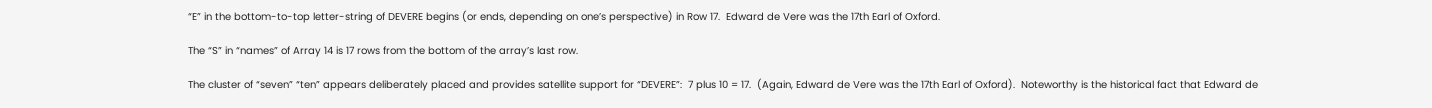“E” in the bottom-to-top letter-string of DEVERE begins (or ends, depending on one’s perspective) in Row 17.  Edward de Vere was the 17th Earl of Oxford.

The “S” in “names” of Array 14 is 17 rows from the bottom of the array’s last row.

The cluster of “seven” “ten” appears deliberately placed and provides satellite support for “DEVERE”:  7 plus 10 = 17.  (Again, Edward de Vere was the 17th Earl of Oxford).  Noteworthy is the historical fact that Edward de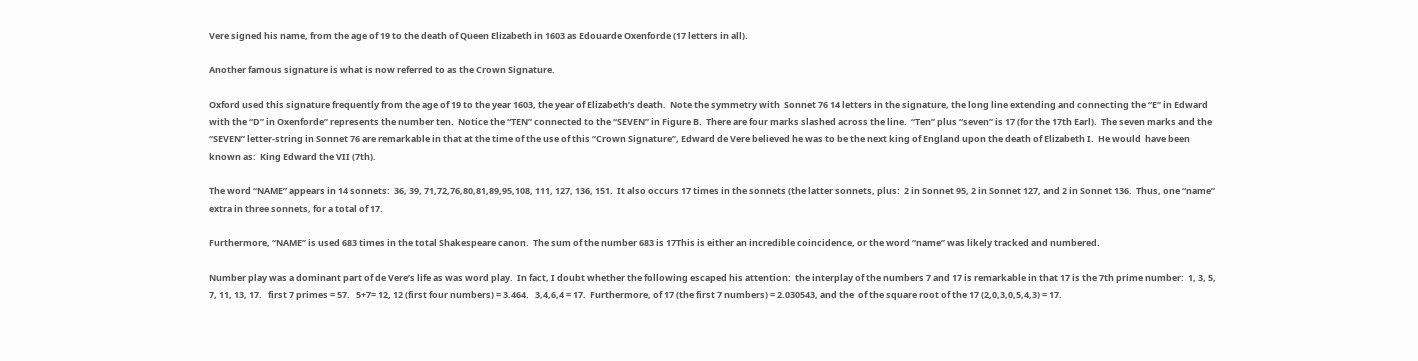Vere signed his name, from the age of 19 to the death of Queen Elizabeth in 1603 as Edouarde Oxenforde (17 letters in all).

Another famous signature is what is now referred to as the Crown Signature.

Oxford used this signature frequently from the age of 19 to the year 1603, the year of Elizabeth’s death.  Note the symmetry with  Sonnet 76 14 letters in the signature, the long line extending and connecting the “E” in Edward with the “D” in Oxenforde” represents the number ten.  Notice the “TEN” connected to the “SEVEN” in Figure B.  There are four marks slashed across the line.  “Ten” plus “seven” is 17 (for the 17th Earl).  The seven marks and the “SEVEN” letter-string in Sonnet 76 are remarkable in that at the time of the use of this “Crown Signature”, Edward de Vere believed he was to be the next king of England upon the death of Elizabeth I.  He would  have been known as:  King Edward the VII (7th).

The word “NAME” appears in 14 sonnets:  36, 39, 71,72,76,80,81,89,95,108, 111, 127, 136, 151.  It also occurs 17 times in the sonnets (the latter sonnets, plus:  2 in Sonnet 95, 2 in Sonnet 127, and 2 in Sonnet 136.  Thus, one “name” extra in three sonnets, for a total of 17.

Furthermore, “NAME” is used 683 times in the total Shakespeare canon.  The sum of the number 683 is 17This is either an incredible coincidence, or the word “name” was likely tracked and numbered.

Number play was a dominant part of de Vere’s life as was word play.  In fact, I doubt whether the following escaped his attention:  the interplay of the numbers 7 and 17 is remarkable in that 17 is the 7th prime number:  1, 3, 5, 7, 11, 13, 17.   first 7 primes = 57.   5+7= 12, 12 (first four numbers) = 3.464.   3,4,6,4 = 17.  Furthermore, of 17 (the first 7 numbers) = 2.030543, and the  of the square root of the 17 (2,0,3,0,5,4,3) = 17.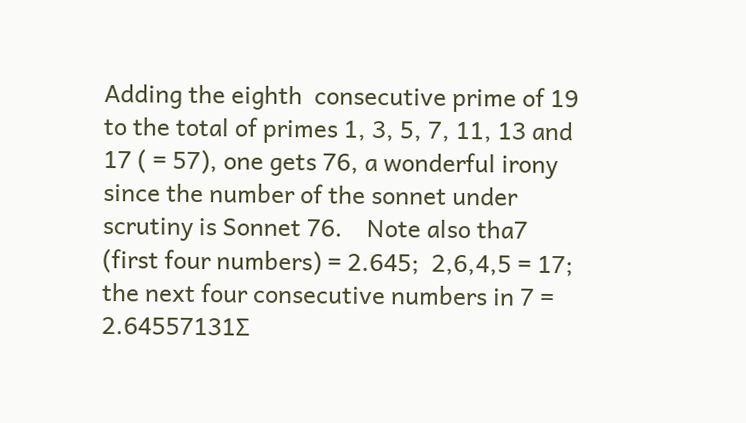Adding the eighth  consecutive prime of 19 to the total of primes 1, 3, 5, 7, 11, 13 and 17 ( = 57), one gets 76, a wonderful irony since the number of the sonnet under scrutiny is Sonnet 76.    Note also tha7 (first four numbers) = 2.645;  2,6,4,5 = 17; the next four consecutive numbers in 7 = 2.64557131∑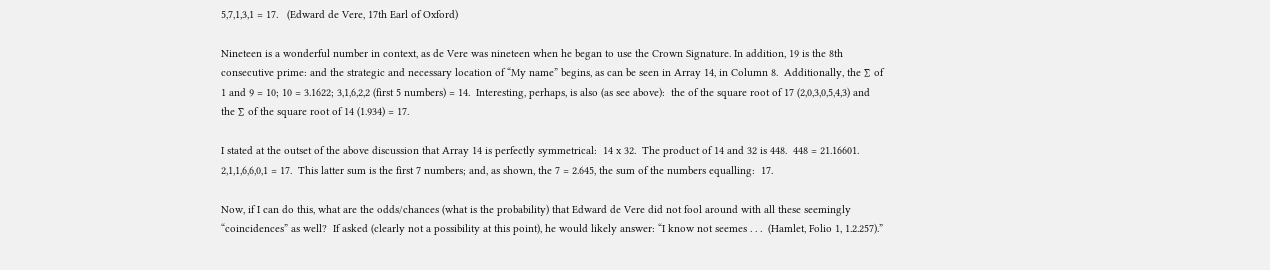5,7,1,3,1 = 17.   (Edward de Vere, 17th Earl of Oxford)

Nineteen is a wonderful number in context, as de Vere was nineteen when he began to use the Crown Signature. In addition, 19 is the 8th consecutive prime: and the strategic and necessary location of “My name” begins, as can be seen in Array 14, in Column 8.  Additionally, the ∑ of 1 and 9 = 10; 10 = 3.1622; 3,1,6,2,2 (first 5 numbers) = 14.  Interesting, perhaps, is also (as see above):  the of the square root of 17 (2,0,3,0,5,4,3) and the ∑ of the square root of 14 (1.934) = 17.

I stated at the outset of the above discussion that Array 14 is perfectly symmetrical:  14 x 32.  The product of 14 and 32 is 448.  448 = 21.16601.  2,1,1,6,6,0,1 = 17.  This latter sum is the first 7 numbers; and, as shown, the 7 = 2.645, the sum of the numbers equalling:  17.

Now, if I can do this, what are the odds/chances (what is the probability) that Edward de Vere did not fool around with all these seemingly “coincidences” as well?  If asked (clearly not a possibility at this point), he would likely answer: “I know not seemes . . .  (Hamlet, Folio 1, 1.2.257).”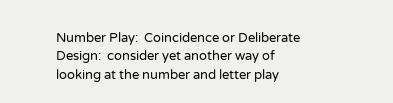Number Play:  Coincidence or Deliberate Design:  consider yet another way of looking at the number and letter play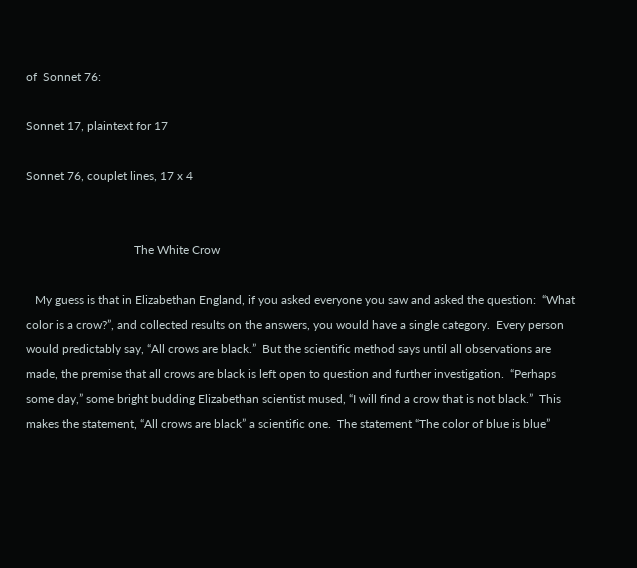of  Sonnet 76:

Sonnet 17, plaintext for 17

Sonnet 76, couplet lines, 17 x 4


                                    The White Crow

   My guess is that in Elizabethan England, if you asked everyone you saw and asked the question:  “What color is a crow?”, and collected results on the answers, you would have a single category.  Every person would predictably say, “All crows are black.”  But the scientific method says until all observations are made, the premise that all crows are black is left open to question and further investigation.  “Perhaps some day,” some bright budding Elizabethan scientist mused, “I will find a crow that is not black.”  This makes the statement, “All crows are black” a scientific one.  The statement “The color of blue is blue”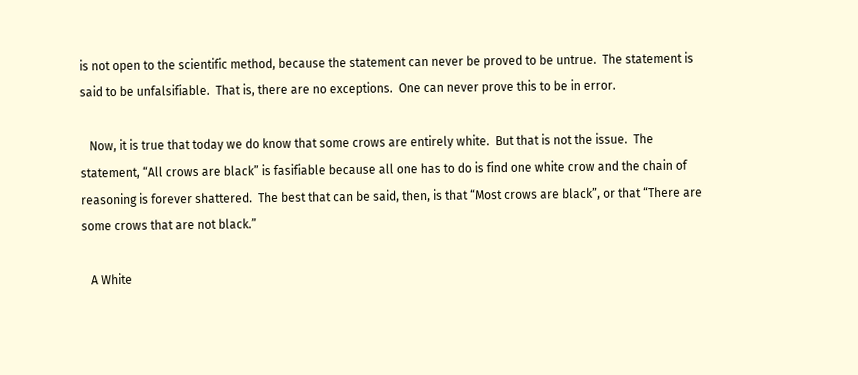is not open to the scientific method, because the statement can never be proved to be untrue.  The statement is said to be unfalsifiable.  That is, there are no exceptions.  One can never prove this to be in error.

   Now, it is true that today we do know that some crows are entirely white.  But that is not the issue.  The statement, “All crows are black” is fasifiable because all one has to do is find one white crow and the chain of reasoning is forever shattered.  The best that can be said, then, is that “Most crows are black”, or that “There are some crows that are not black.”

   A White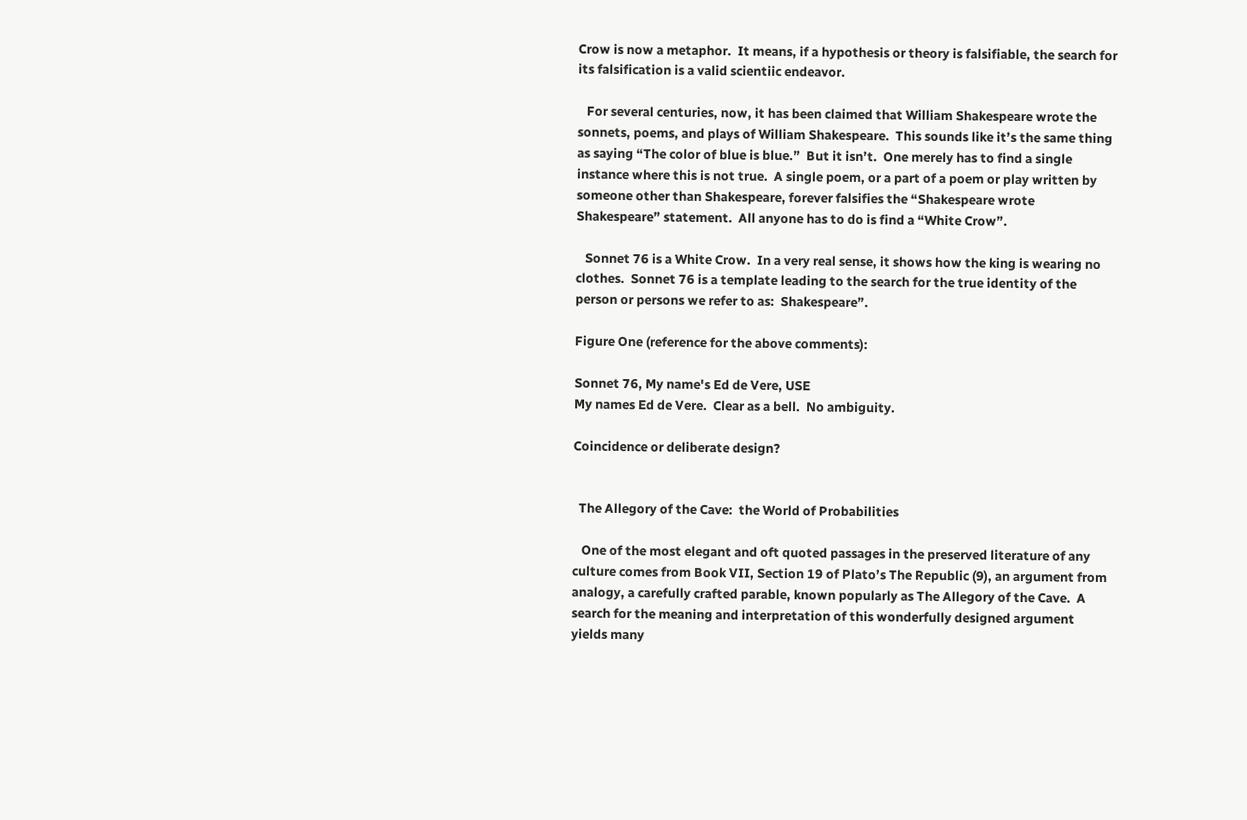Crow is now a metaphor.  It means, if a hypothesis or theory is falsifiable, the search for its falsification is a valid scientiic endeavor.

   For several centuries, now, it has been claimed that William Shakespeare wrote the sonnets, poems, and plays of William Shakespeare.  This sounds like it’s the same thing as saying “The color of blue is blue.”  But it isn’t.  One merely has to find a single instance where this is not true.  A single poem, or a part of a poem or play written by someone other than Shakespeare, forever falsifies the “Shakespeare wrote Shakespeare” statement.  All anyone has to do is find a “White Crow”.

   Sonnet 76 is a White Crow.  In a very real sense, it shows how the king is wearing no clothes.  Sonnet 76 is a template leading to the search for the true identity of the person or persons we refer to as:  Shakespeare”.

Figure One (reference for the above comments):

Sonnet 76, My name's Ed de Vere, USE
My names Ed de Vere.  Clear as a bell.  No ambiguity.

Coincidence or deliberate design?


  The Allegory of the Cave:  the World of Probabilities

   One of the most elegant and oft quoted passages in the preserved literature of any culture comes from Book VII, Section 19 of Plato’s The Republic (9), an argument from analogy, a carefully crafted parable, known popularly as The Allegory of the Cave.  A search for the meaning and interpretation of this wonderfully designed argument yields many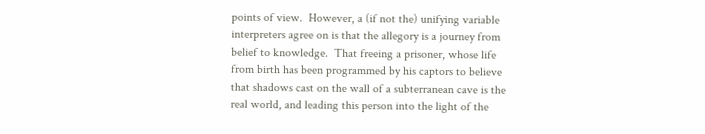points of view.  However, a (if not the) unifying variable interpreters agree on is that the allegory is a journey from belief to knowledge.  That freeing a prisoner, whose life from birth has been programmed by his captors to believe that shadows cast on the wall of a subterranean cave is the real world, and leading this person into the light of the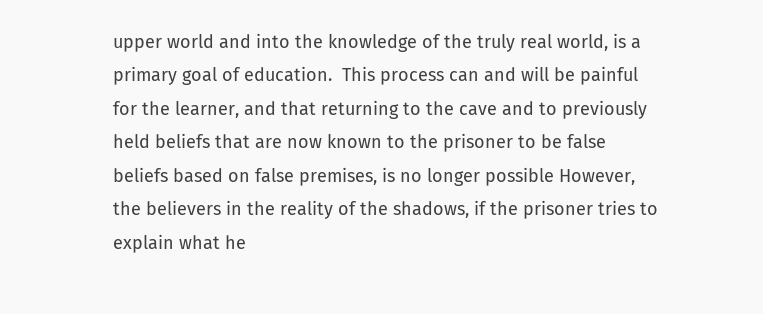upper world and into the knowledge of the truly real world, is a primary goal of education.  This process can and will be painful for the learner, and that returning to the cave and to previously held beliefs that are now known to the prisoner to be false beliefs based on false premises, is no longer possible However, the believers in the reality of the shadows, if the prisoner tries to explain what he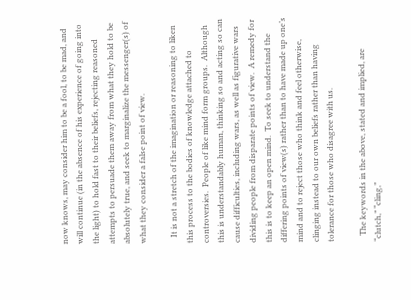now knows, may consider him to be a fool, to be mad, and will continue (in the absence of his experience of going into the light) to hold fast to their beliefs, rejecting reasoned attempts to persuade them away from what they hold to be absolutely true, and seek to marginalize the messenger(s) of what they consider a false point of view.

   It is not a stretch of the imagination or reasoning to liken this process to the bodies of knowledge attached to controversies.  People of like mind form groups.  Although this is understandably human, thinking so and acting so can cause difficulties, including wars, as well as figurative wars dividing people from disparate points of view.  A remedy for this is to keep an open mind.  To seek to understand the differing points of view(s) rather than to have made up one’s mind and to reject those who think and feel otherwise, clinging instead to our own beliefs rather than having tolerance for those who disagree with us.

   The keywords in the above, stated and implied, are “clutch,” “cling,”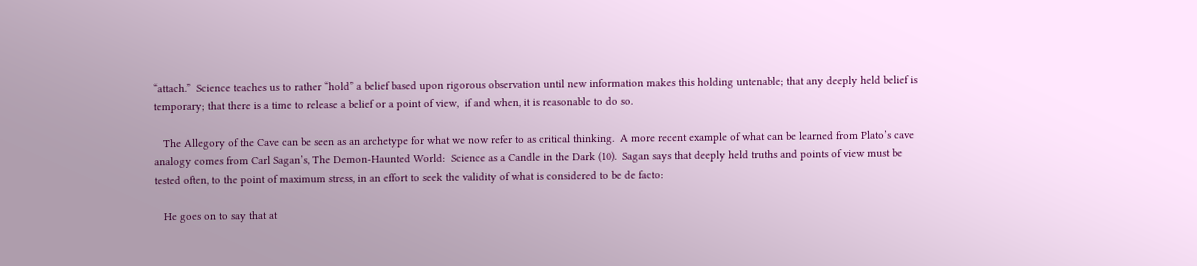“attach.”  Science teaches us to rather “hold” a belief based upon rigorous observation until new information makes this holding untenable; that any deeply held belief is temporary; that there is a time to release a belief or a point of view,  if and when, it is reasonable to do so.

   The Allegory of the Cave can be seen as an archetype for what we now refer to as critical thinking.  A more recent example of what can be learned from Plato’s cave analogy comes from Carl Sagan’s, The Demon-Haunted World:  Science as a Candle in the Dark (10).  Sagan says that deeply held truths and points of view must be tested often, to the point of maximum stress, in an effort to seek the validity of what is considered to be de facto:

   He goes on to say that at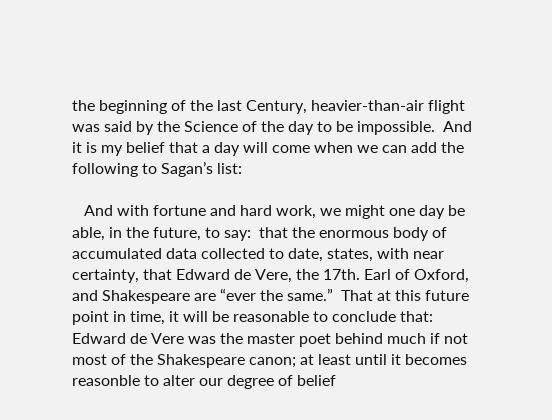the beginning of the last Century, heavier-than-air flight was said by the Science of the day to be impossible.  And it is my belief that a day will come when we can add the following to Sagan’s list:

   And with fortune and hard work, we might one day be able, in the future, to say:  that the enormous body of accumulated data collected to date, states, with near certainty, that Edward de Vere, the 17th. Earl of Oxford, and Shakespeare are “ever the same.”  That at this future point in time, it will be reasonable to conclude that:  Edward de Vere was the master poet behind much if not most of the Shakespeare canon; at least until it becomes reasonble to alter our degree of belief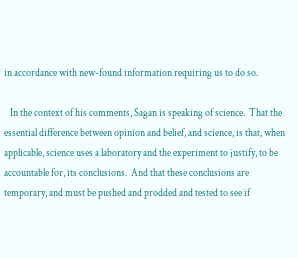in accordance with new-found information requiring us to do so.

   In the context of his comments, Sagan is speaking of science.  That the essential difference between opinion and belief, and science, is that, when applicable, science uses a laboratory and the experiment to justify, to be accountable for, its conclusions.  And that these conclusions are temporary, and must be pushed and prodded and tested to see if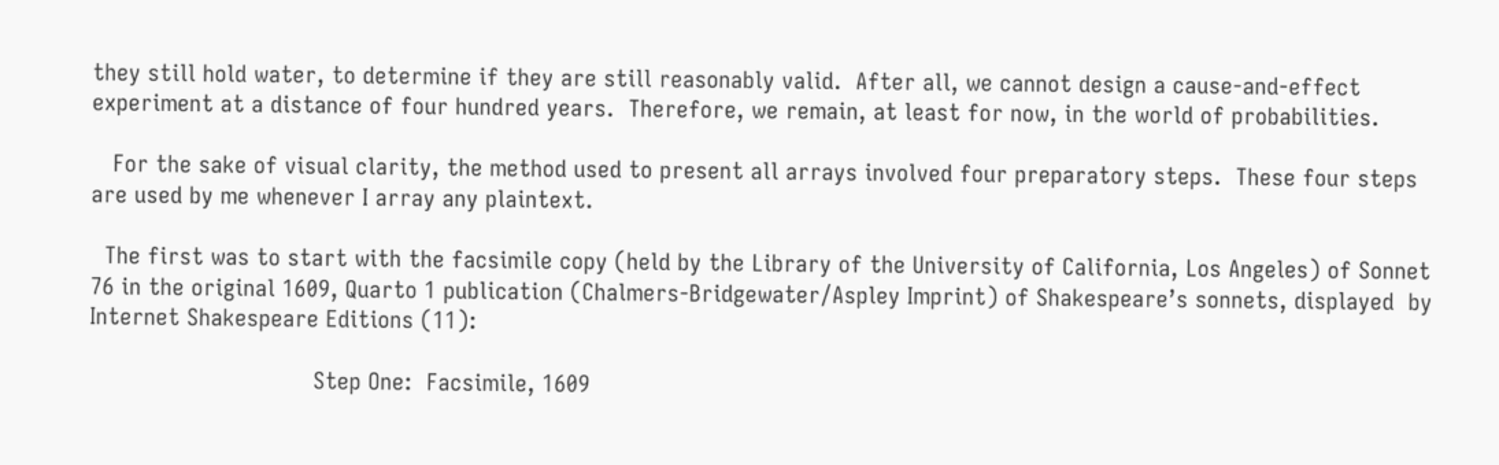they still hold water, to determine if they are still reasonably valid.  After all, we cannot design a cause-and-effect experiment at a distance of four hundred years.  Therefore, we remain, at least for now, in the world of probabilities.

   For the sake of visual clarity, the method used to present all arrays involved four preparatory steps.  These four steps are used by me whenever I array any plaintext.

  The first was to start with the facsimile copy (held by the Library of the University of California, Los Angeles) of Sonnet 76 in the original 1609, Quarto 1 publication (Chalmers-Bridgewater/Aspley Imprint) of Shakespeare’s sonnets, displayed  by Internet Shakespeare Editions (11):

                                Step One:  Facsimile, 1609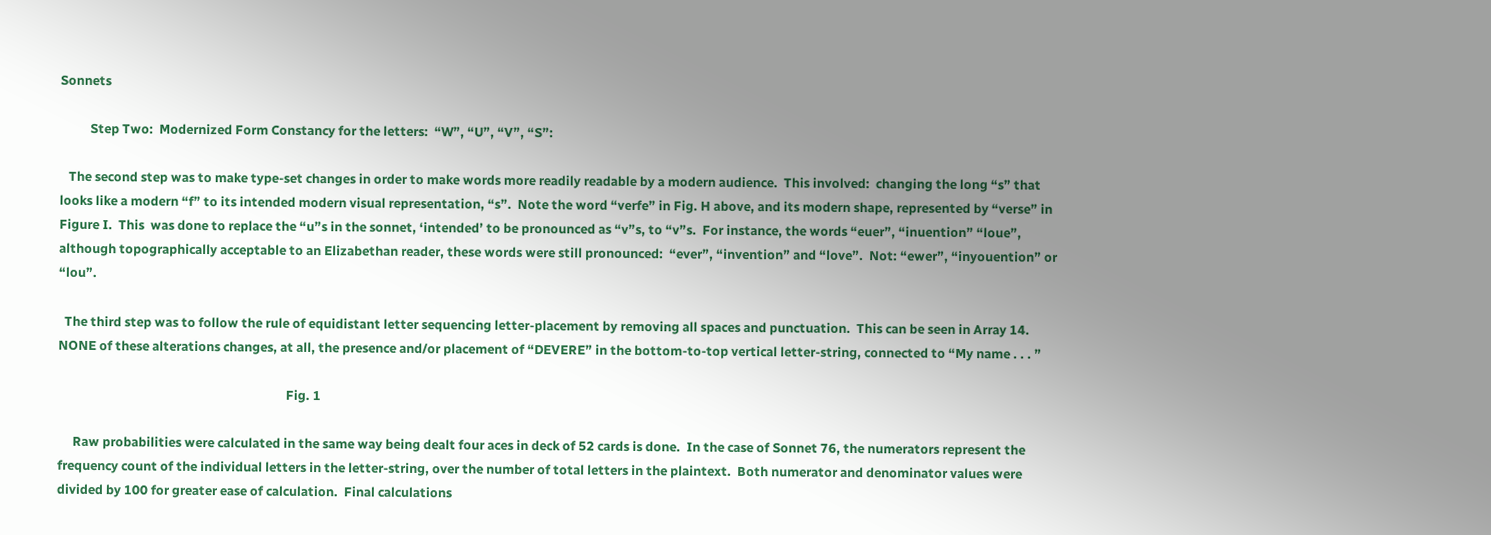Sonnets

          Step Two:  Modernized Form Constancy for the letters:  “W”, “U”, “V”, “S”:

   The second step was to make type-set changes in order to make words more readily readable by a modern audience.  This involved:  changing the long “s” that looks like a modern “f” to its intended modern visual representation, “s”.  Note the word “verfe” in Fig. H above, and its modern shape, represented by “verse” in Figure I.  This  was done to replace the “u”s in the sonnet, ‘intended’ to be pronounced as “v”s, to “v”s.  For instance, the words “euer”, “inuention” “loue”, although topographically acceptable to an Elizabethan reader, these words were still pronounced:  “ever”, “invention” and “love”.  Not: “ewer”, “inyouention” or “lou”.

  The third step was to follow the rule of equidistant letter sequencing letter-placement by removing all spaces and punctuation.  This can be seen in Array 14.  NONE of these alterations changes, at all, the presence and/or placement of “DEVERE” in the bottom-to-top vertical letter-string, connected to “My name . . . ”

                                                                            Fig. 1

     Raw probabilities were calculated in the same way being dealt four aces in deck of 52 cards is done.  In the case of Sonnet 76, the numerators represent the frequency count of the individual letters in the letter-string, over the number of total letters in the plaintext.  Both numerator and denominator values were divided by 100 for greater ease of calculation.  Final calculations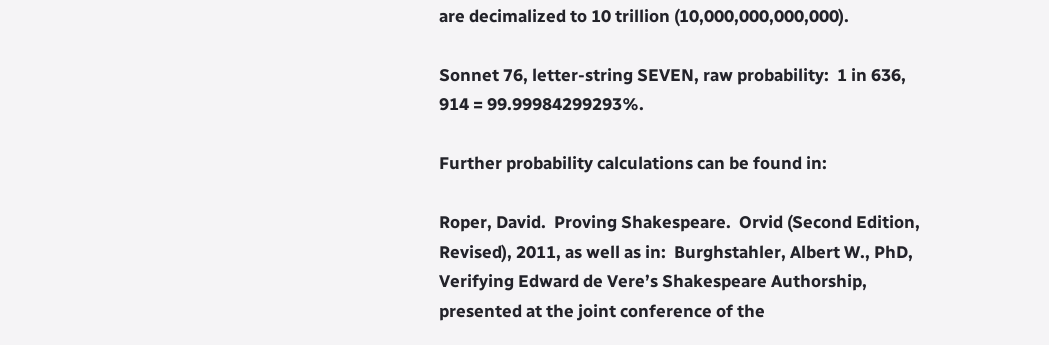are decimalized to 10 trillion (10,000,000,000,000).

Sonnet 76, letter-string SEVEN, raw probability:  1 in 636, 914 = 99.99984299293%.

Further probability calculations can be found in:

Roper, David.  Proving Shakespeare.  Orvid (Second Edition, Revised), 2011, as well as in:  Burghstahler, Albert W., PhD, Verifying Edward de Vere’s Shakespeare Authorship, presented at the joint conference of the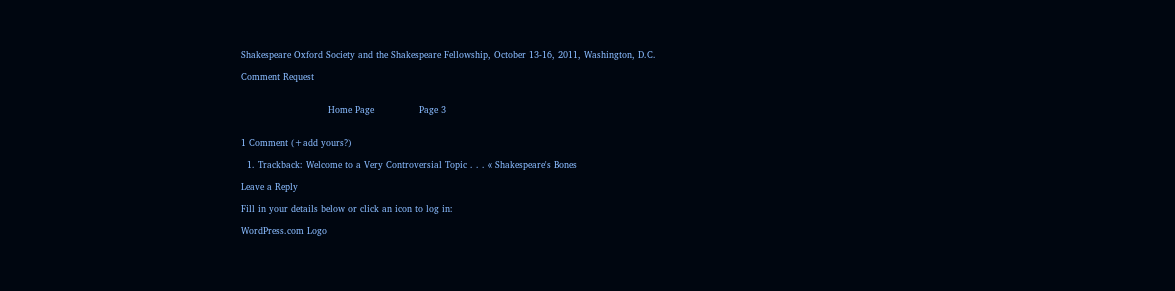Shakespeare Oxford Society and the Shakespeare Fellowship, October 13-16, 2011, Washington, D.C.

Comment Request


                             Home Page               Page 3


1 Comment (+add yours?)

  1. Trackback: Welcome to a Very Controversial Topic . . . « Shakespeare's Bones

Leave a Reply

Fill in your details below or click an icon to log in:

WordPress.com Logo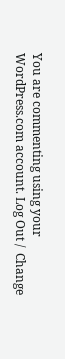You are commenting using your WordPress.com account. Log Out /  Change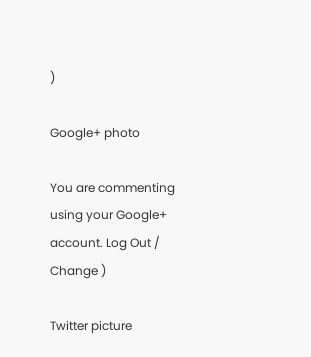)

Google+ photo

You are commenting using your Google+ account. Log Out /  Change )

Twitter picture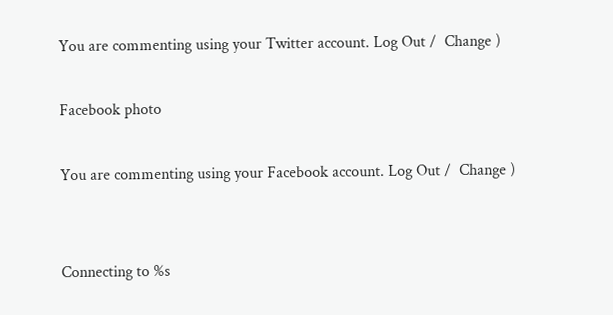You are commenting using your Twitter account. Log Out /  Change )

Facebook photo

You are commenting using your Facebook account. Log Out /  Change )


Connecting to %s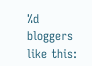%d bloggers like this: